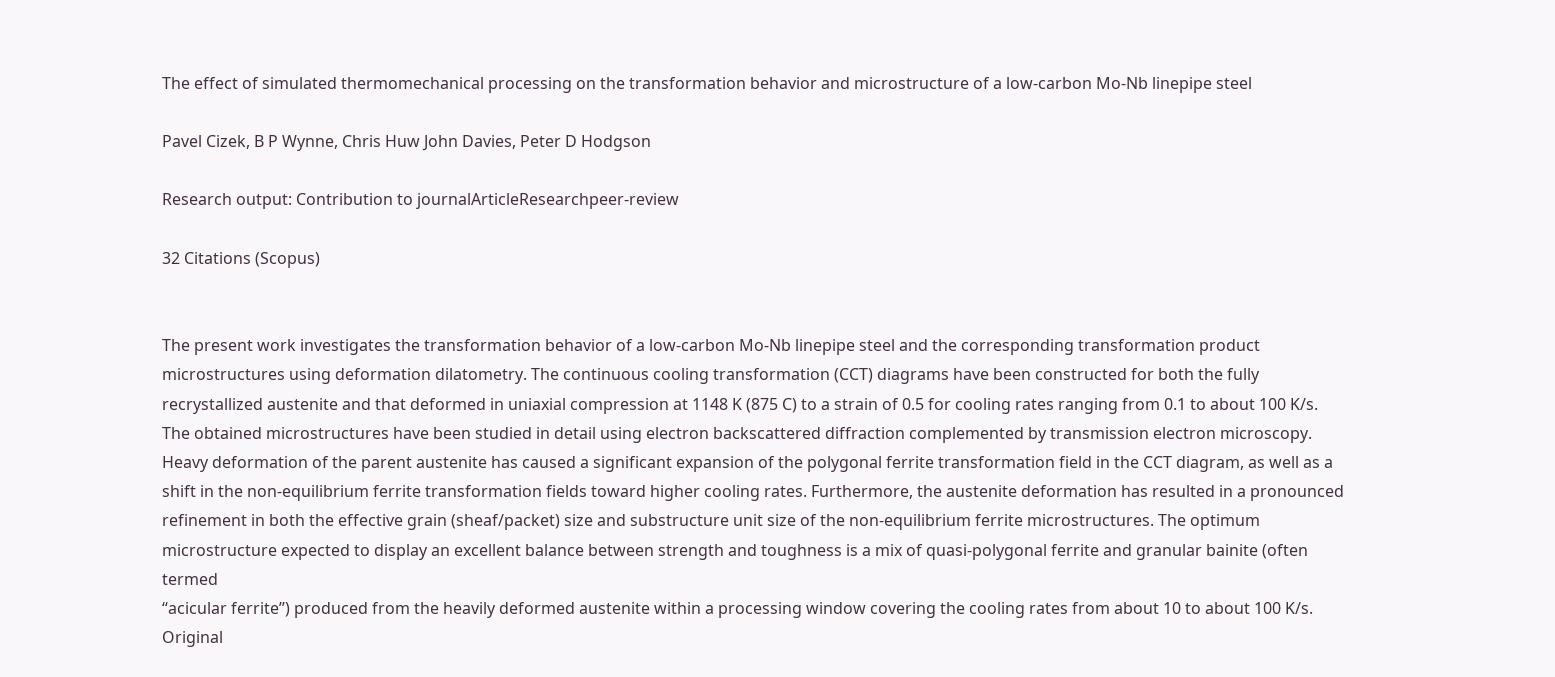The effect of simulated thermomechanical processing on the transformation behavior and microstructure of a low-carbon Mo-Nb linepipe steel

Pavel Cizek, B P Wynne, Chris Huw John Davies, Peter D Hodgson

Research output: Contribution to journalArticleResearchpeer-review

32 Citations (Scopus)


The present work investigates the transformation behavior of a low-carbon Mo-Nb linepipe steel and the corresponding transformation product microstructures using deformation dilatometry. The continuous cooling transformation (CCT) diagrams have been constructed for both the fully recrystallized austenite and that deformed in uniaxial compression at 1148 K (875 C) to a strain of 0.5 for cooling rates ranging from 0.1 to about 100 K/s. The obtained microstructures have been studied in detail using electron backscattered diffraction complemented by transmission electron microscopy. Heavy deformation of the parent austenite has caused a significant expansion of the polygonal ferrite transformation field in the CCT diagram, as well as a shift in the non-equilibrium ferrite transformation fields toward higher cooling rates. Furthermore, the austenite deformation has resulted in a pronounced refinement in both the effective grain (sheaf/packet) size and substructure unit size of the non-equilibrium ferrite microstructures. The optimum microstructure expected to display an excellent balance between strength and toughness is a mix of quasi-polygonal ferrite and granular bainite (often termed
‘‘acicular ferrite’’) produced from the heavily deformed austenite within a processing window covering the cooling rates from about 10 to about 100 K/s.
Original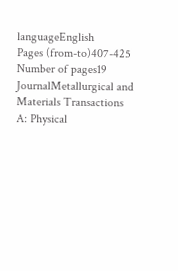languageEnglish
Pages (from-to)407-425
Number of pages19
JournalMetallurgical and Materials Transactions A: Physical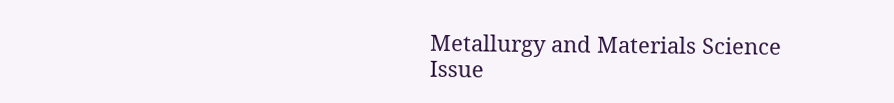Metallurgy and Materials Science
Issue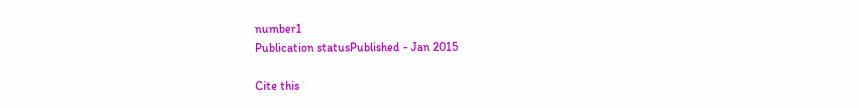number1
Publication statusPublished - Jan 2015

Cite this